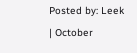Posted by: Leek | October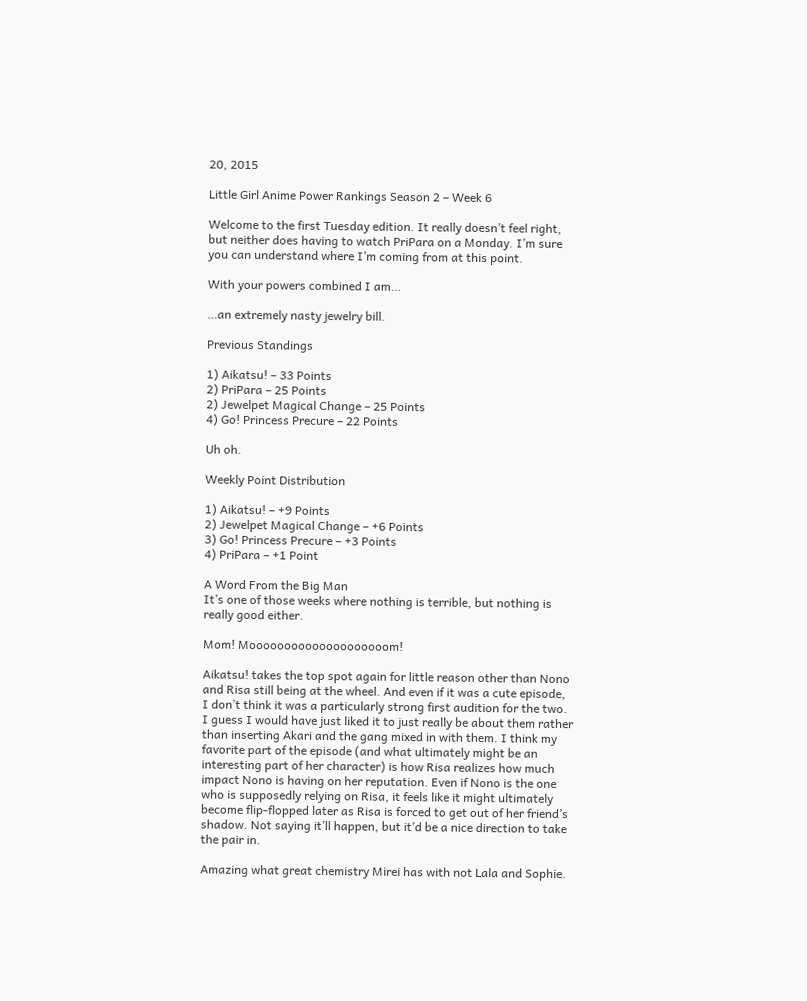20, 2015

Little Girl Anime Power Rankings Season 2 – Week 6

Welcome to the first Tuesday edition. It really doesn’t feel right, but neither does having to watch PriPara on a Monday. I’m sure you can understand where I’m coming from at this point.

With your powers combined I am…

…an extremely nasty jewelry bill.

Previous Standings

1) Aikatsu! – 33 Points
2) PriPara – 25 Points
2) Jewelpet Magical Change – 25 Points
4) Go! Princess Precure – 22 Points

Uh oh.

Weekly Point Distribution

1) Aikatsu! – +9 Points
2) Jewelpet Magical Change – +6 Points
3) Go! Princess Precure – +3 Points
4) PriPara – +1 Point

A Word From the Big Man
It’s one of those weeks where nothing is terrible, but nothing is really good either.

Mom! Moooooooooooooooooooom!

Aikatsu! takes the top spot again for little reason other than Nono and Risa still being at the wheel. And even if it was a cute episode, I don’t think it was a particularly strong first audition for the two. I guess I would have just liked it to just really be about them rather than inserting Akari and the gang mixed in with them. I think my favorite part of the episode (and what ultimately might be an interesting part of her character) is how Risa realizes how much impact Nono is having on her reputation. Even if Nono is the one who is supposedly relying on Risa, it feels like it might ultimately become flip-flopped later as Risa is forced to get out of her friend’s shadow. Not saying it’ll happen, but it’d be a nice direction to take the pair in.

Amazing what great chemistry Mirei has with not Lala and Sophie.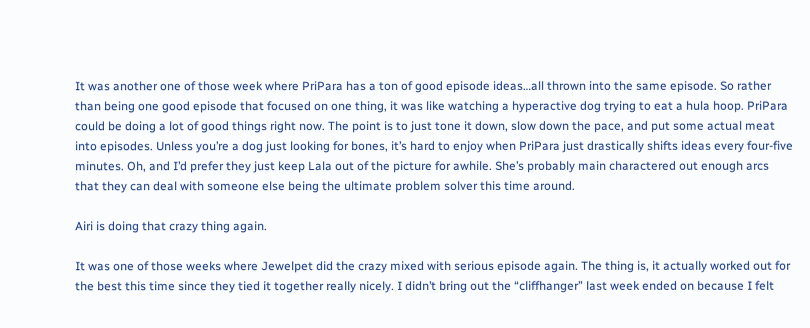It was another one of those week where PriPara has a ton of good episode ideas…all thrown into the same episode. So rather than being one good episode that focused on one thing, it was like watching a hyperactive dog trying to eat a hula hoop. PriPara could be doing a lot of good things right now. The point is to just tone it down, slow down the pace, and put some actual meat into episodes. Unless you’re a dog just looking for bones, it’s hard to enjoy when PriPara just drastically shifts ideas every four-five minutes. Oh, and I’d prefer they just keep Lala out of the picture for awhile. She’s probably main charactered out enough arcs that they can deal with someone else being the ultimate problem solver this time around.

Airi is doing that crazy thing again.

It was one of those weeks where Jewelpet did the crazy mixed with serious episode again. The thing is, it actually worked out for the best this time since they tied it together really nicely. I didn’t bring out the “cliffhanger” last week ended on because I felt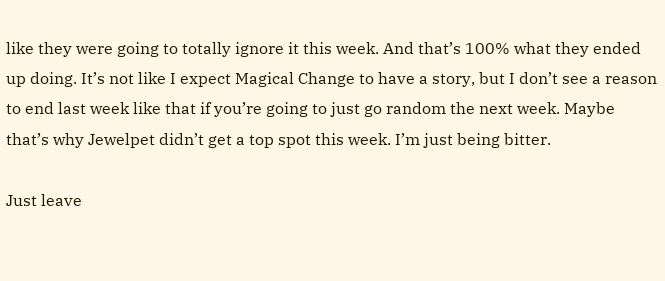like they were going to totally ignore it this week. And that’s 100% what they ended up doing. It’s not like I expect Magical Change to have a story, but I don’t see a reason to end last week like that if you’re going to just go random the next week. Maybe that’s why Jewelpet didn’t get a top spot this week. I’m just being bitter.

Just leave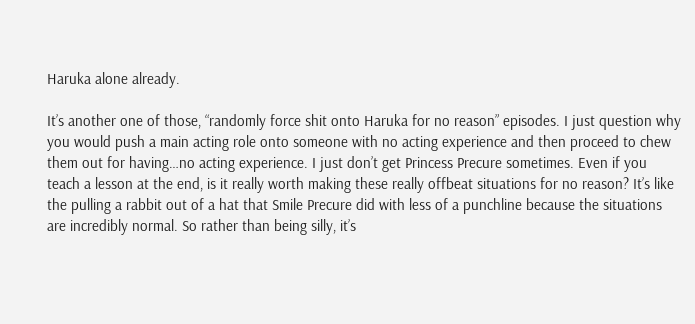Haruka alone already.

It’s another one of those, “randomly force shit onto Haruka for no reason” episodes. I just question why you would push a main acting role onto someone with no acting experience and then proceed to chew them out for having…no acting experience. I just don’t get Princess Precure sometimes. Even if you teach a lesson at the end, is it really worth making these really offbeat situations for no reason? It’s like the pulling a rabbit out of a hat that Smile Precure did with less of a punchline because the situations are incredibly normal. So rather than being silly, it’s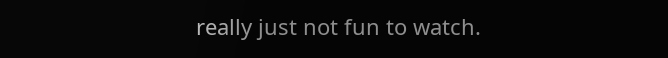really just not fun to watch.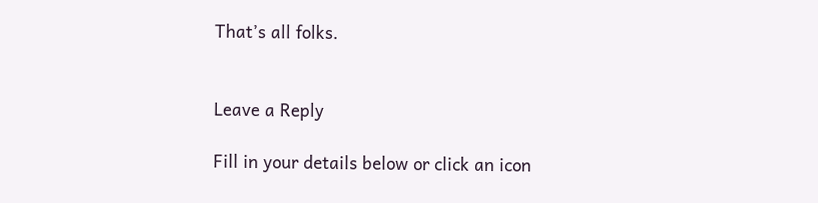That’s all folks.


Leave a Reply

Fill in your details below or click an icon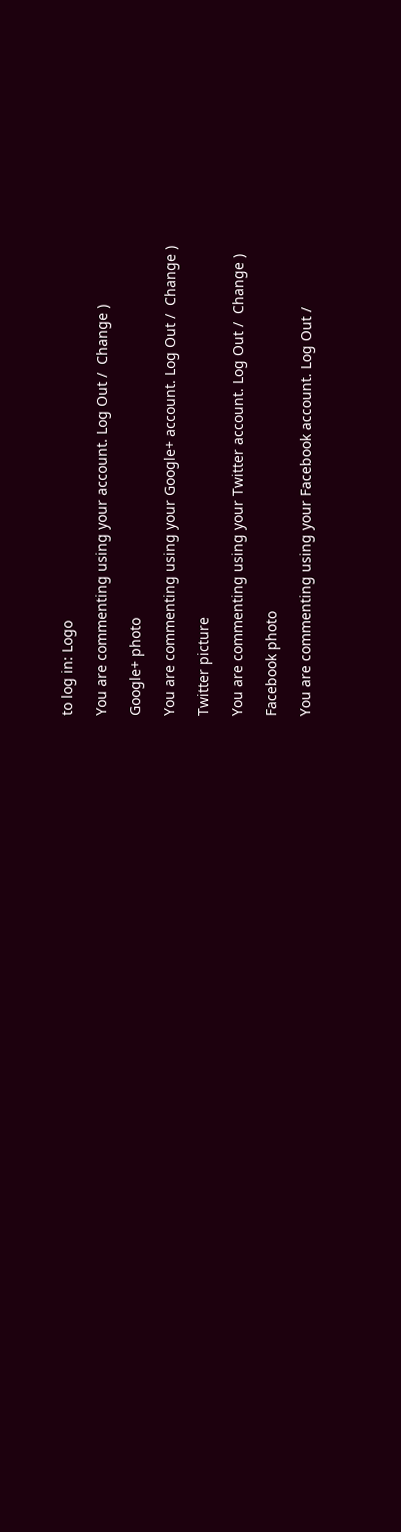to log in: Logo

You are commenting using your account. Log Out /  Change )

Google+ photo

You are commenting using your Google+ account. Log Out /  Change )

Twitter picture

You are commenting using your Twitter account. Log Out /  Change )

Facebook photo

You are commenting using your Facebook account. Log Out /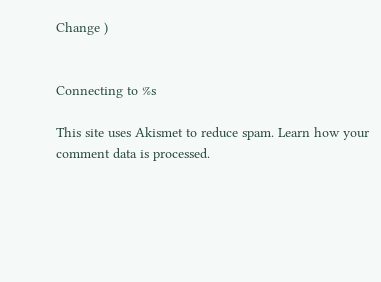Change )


Connecting to %s

This site uses Akismet to reduce spam. Learn how your comment data is processed.